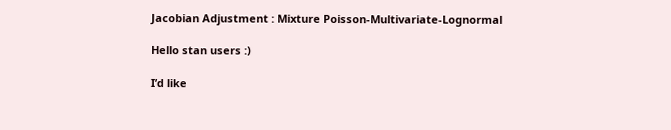Jacobian Adjustment : Mixture Poisson-Multivariate-Lognormal

Hello stan users :)

I’d like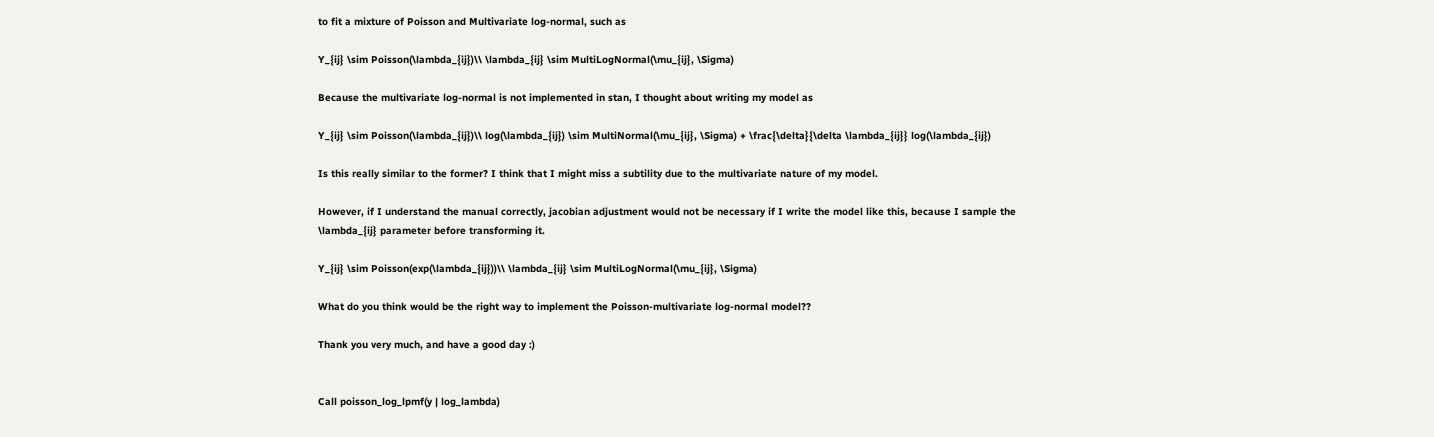to fit a mixture of Poisson and Multivariate log-normal, such as

Y_{ij} \sim Poisson(\lambda_{ij})\\ \lambda_{ij} \sim MultiLogNormal(\mu_{ij}, \Sigma)

Because the multivariate log-normal is not implemented in stan, I thought about writing my model as

Y_{ij} \sim Poisson(\lambda_{ij})\\ log(\lambda_{ij}) \sim MultiNormal(\mu_{ij}, \Sigma) + \frac{\delta}{\delta \lambda_{ij}} log(\lambda_{ij})

Is this really similar to the former? I think that I might miss a subtility due to the multivariate nature of my model.

However, if I understand the manual correctly, jacobian adjustment would not be necessary if I write the model like this, because I sample the \lambda_{ij} parameter before transforming it.

Y_{ij} \sim Poisson(exp(\lambda_{ij}))\\ \lambda_{ij} \sim MultiLogNormal(\mu_{ij}, \Sigma)

What do you think would be the right way to implement the Poisson-multivariate log-normal model??

Thank you very much, and have a good day :)


Call poisson_log_lpmf(y | log_lambda)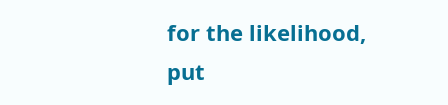for the likelihood, put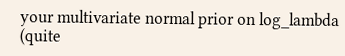your multivariate normal prior on log_lambda (quite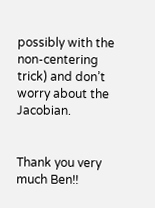possibly with the non-centering trick) and don’t worry about the Jacobian.


Thank you very much Ben!!